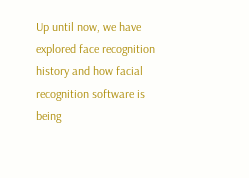Up until now, we have explored face recognition history and how facial recognition software is being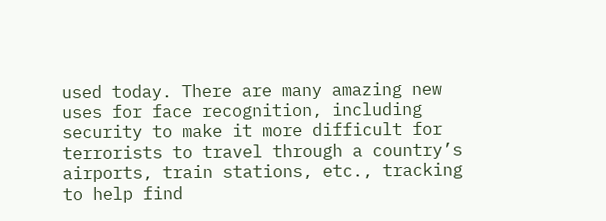used today. There are many amazing new uses for face recognition, including security to make it more difficult for terrorists to travel through a country’s airports, train stations, etc., tracking to help find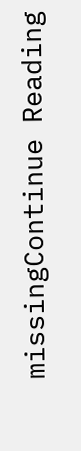missingContinue Reading